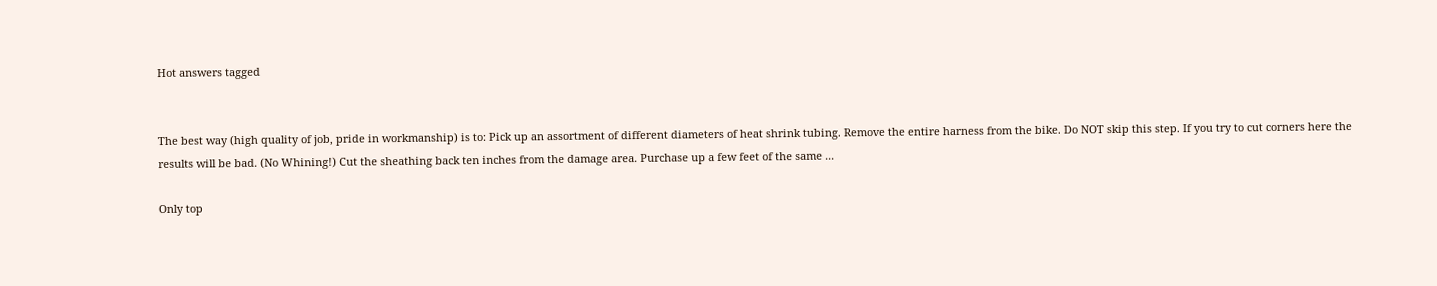Hot answers tagged


The best way (high quality of job, pride in workmanship) is to: Pick up an assortment of different diameters of heat shrink tubing. Remove the entire harness from the bike. Do NOT skip this step. If you try to cut corners here the results will be bad. (No Whining!) Cut the sheathing back ten inches from the damage area. Purchase up a few feet of the same ...

Only top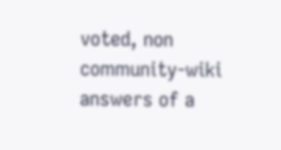voted, non community-wiki answers of a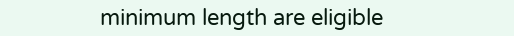minimum length are eligible